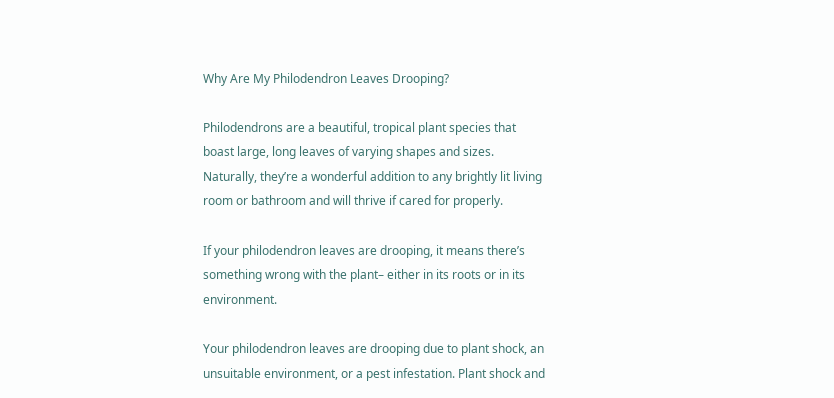Why Are My Philodendron Leaves Drooping?

Philodendrons are a beautiful, tropical plant species that boast large, long leaves of varying shapes and sizes. Naturally, they’re a wonderful addition to any brightly lit living room or bathroom and will thrive if cared for properly.

If your philodendron leaves are drooping, it means there’s something wrong with the plant– either in its roots or in its environment.

Your philodendron leaves are drooping due to plant shock, an unsuitable environment, or a pest infestation. Plant shock and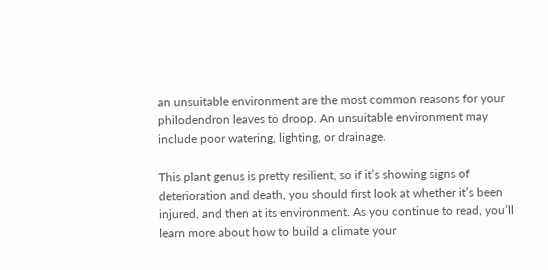an unsuitable environment are the most common reasons for your philodendron leaves to droop. An unsuitable environment may include poor watering, lighting, or drainage.

This plant genus is pretty resilient, so if it’s showing signs of deterioration and death, you should first look at whether it’s been injured, and then at its environment. As you continue to read, you’ll learn more about how to build a climate your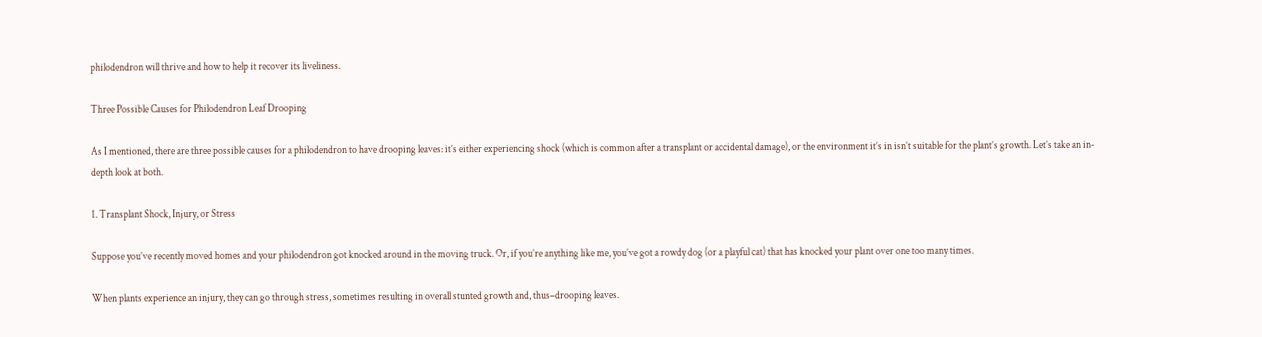philodendron will thrive and how to help it recover its liveliness.

Three Possible Causes for Philodendron Leaf Drooping

As I mentioned, there are three possible causes for a philodendron to have drooping leaves: it’s either experiencing shock (which is common after a transplant or accidental damage), or the environment it’s in isn’t suitable for the plant’s growth. Let’s take an in-depth look at both.

1. Transplant Shock, Injury, or Stress

Suppose you’ve recently moved homes and your philodendron got knocked around in the moving truck. Or, if you’re anything like me, you’ve got a rowdy dog (or a playful cat) that has knocked your plant over one too many times.

When plants experience an injury, they can go through stress, sometimes resulting in overall stunted growth and, thus–drooping leaves.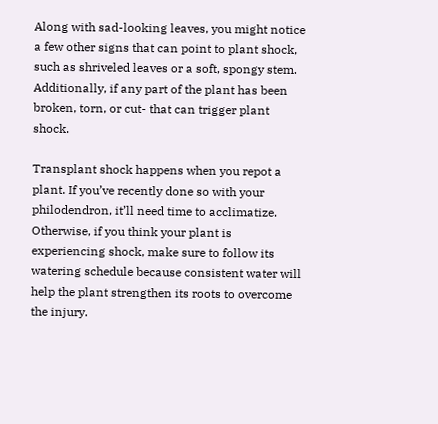Along with sad-looking leaves, you might notice a few other signs that can point to plant shock, such as shriveled leaves or a soft, spongy stem. Additionally, if any part of the plant has been broken, torn, or cut- that can trigger plant shock.

Transplant shock happens when you repot a plant. If you’ve recently done so with your philodendron, it’ll need time to acclimatize. Otherwise, if you think your plant is experiencing shock, make sure to follow its watering schedule because consistent water will help the plant strengthen its roots to overcome the injury.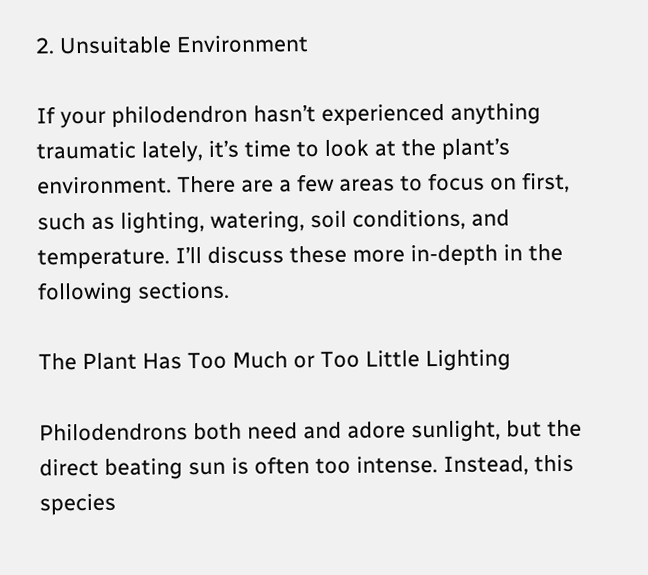2. Unsuitable Environment

If your philodendron hasn’t experienced anything traumatic lately, it’s time to look at the plant’s environment. There are a few areas to focus on first, such as lighting, watering, soil conditions, and temperature. I’ll discuss these more in-depth in the following sections.

The Plant Has Too Much or Too Little Lighting

Philodendrons both need and adore sunlight, but the direct beating sun is often too intense. Instead, this species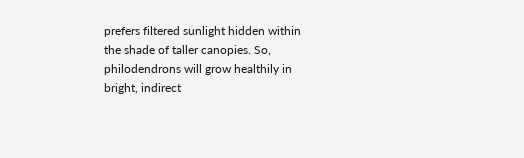prefers filtered sunlight hidden within the shade of taller canopies. So, philodendrons will grow healthily in bright, indirect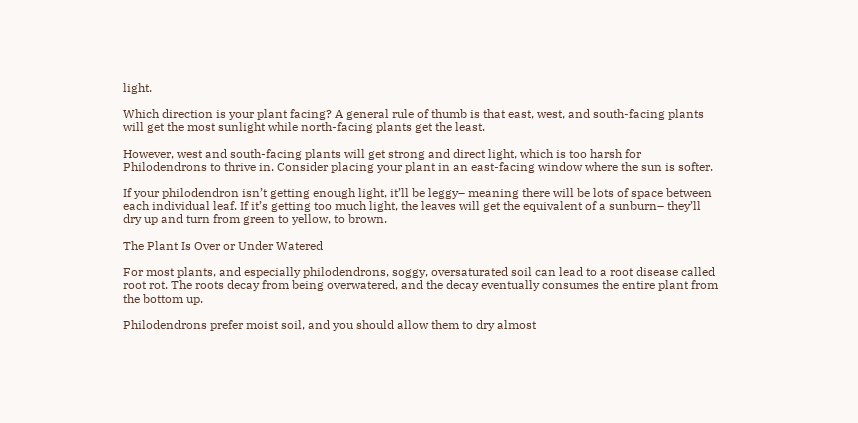light.

Which direction is your plant facing? A general rule of thumb is that east, west, and south-facing plants will get the most sunlight while north-facing plants get the least.

However, west and south-facing plants will get strong and direct light, which is too harsh for Philodendrons to thrive in. Consider placing your plant in an east-facing window where the sun is softer.

If your philodendron isn’t getting enough light, it’ll be leggy– meaning there will be lots of space between each individual leaf. If it’s getting too much light, the leaves will get the equivalent of a sunburn– they’ll dry up and turn from green to yellow, to brown.

The Plant Is Over or Under Watered

For most plants, and especially philodendrons, soggy, oversaturated soil can lead to a root disease called root rot. The roots decay from being overwatered, and the decay eventually consumes the entire plant from the bottom up.

Philodendrons prefer moist soil, and you should allow them to dry almost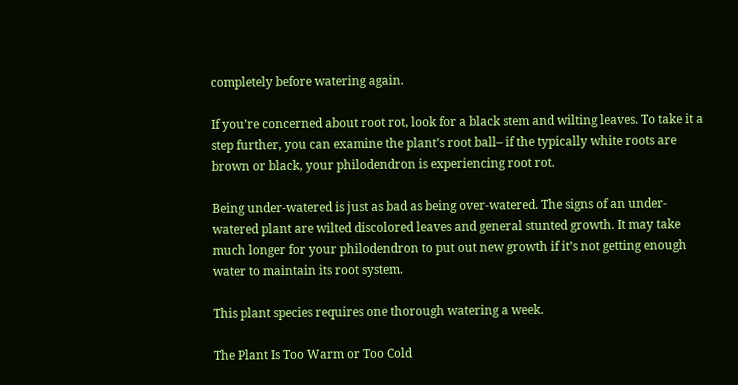completely before watering again.

If you’re concerned about root rot, look for a black stem and wilting leaves. To take it a step further, you can examine the plant’s root ball– if the typically white roots are brown or black, your philodendron is experiencing root rot.

Being under-watered is just as bad as being over-watered. The signs of an under-watered plant are wilted discolored leaves and general stunted growth. It may take much longer for your philodendron to put out new growth if it’s not getting enough water to maintain its root system.

This plant species requires one thorough watering a week.

The Plant Is Too Warm or Too Cold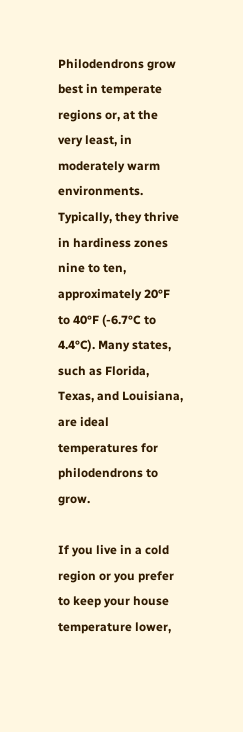Philodendrons grow best in temperate regions or, at the very least, in moderately warm environments. Typically, they thrive in hardiness zones nine to ten, approximately 20°F to 40°F (-6.7°C to 4.4°C). Many states, such as Florida, Texas, and Louisiana, are ideal temperatures for philodendrons to grow.

If you live in a cold region or you prefer to keep your house temperature lower,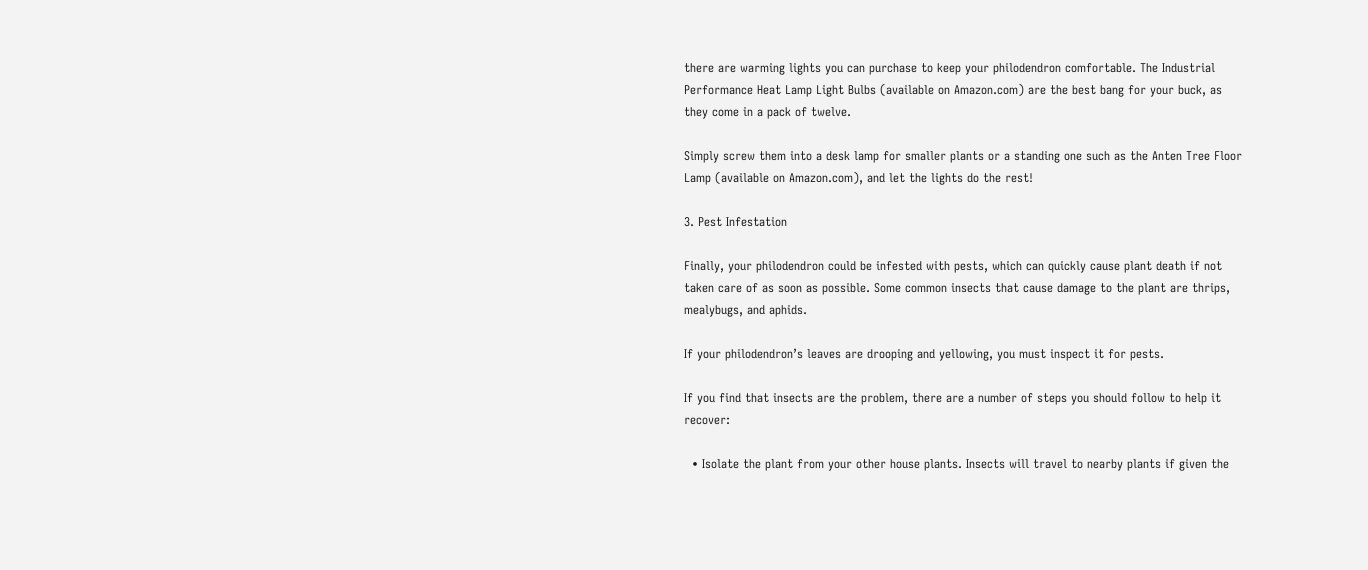there are warming lights you can purchase to keep your philodendron comfortable. The Industrial Performance Heat Lamp Light Bulbs (available on Amazon.com) are the best bang for your buck, as they come in a pack of twelve.

Simply screw them into a desk lamp for smaller plants or a standing one such as the Anten Tree Floor Lamp (available on Amazon.com), and let the lights do the rest!

3. Pest Infestation

Finally, your philodendron could be infested with pests, which can quickly cause plant death if not taken care of as soon as possible. Some common insects that cause damage to the plant are thrips, mealybugs, and aphids.

If your philodendron’s leaves are drooping and yellowing, you must inspect it for pests.

If you find that insects are the problem, there are a number of steps you should follow to help it recover:

  • Isolate the plant from your other house plants. Insects will travel to nearby plants if given the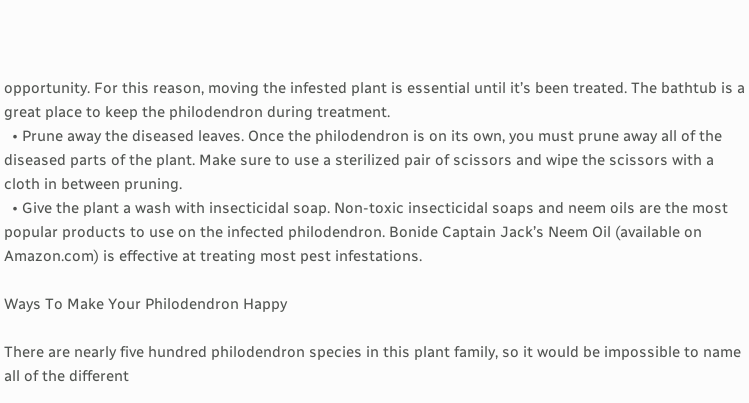opportunity. For this reason, moving the infested plant is essential until it’s been treated. The bathtub is a great place to keep the philodendron during treatment.
  • Prune away the diseased leaves. Once the philodendron is on its own, you must prune away all of the diseased parts of the plant. Make sure to use a sterilized pair of scissors and wipe the scissors with a cloth in between pruning.
  • Give the plant a wash with insecticidal soap. Non-toxic insecticidal soaps and neem oils are the most popular products to use on the infected philodendron. Bonide Captain Jack’s Neem Oil (available on Amazon.com) is effective at treating most pest infestations.

Ways To Make Your Philodendron Happy

There are nearly five hundred philodendron species in this plant family, so it would be impossible to name all of the different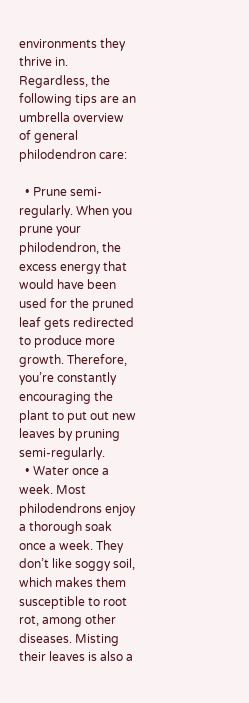environments they thrive in. Regardless, the following tips are an umbrella overview of general philodendron care:

  • Prune semi-regularly. When you prune your philodendron, the excess energy that would have been used for the pruned leaf gets redirected to produce more growth. Therefore, you’re constantly encouraging the plant to put out new leaves by pruning semi-regularly.
  • Water once a week. Most philodendrons enjoy a thorough soak once a week. They don’t like soggy soil, which makes them susceptible to root rot, among other diseases. Misting their leaves is also a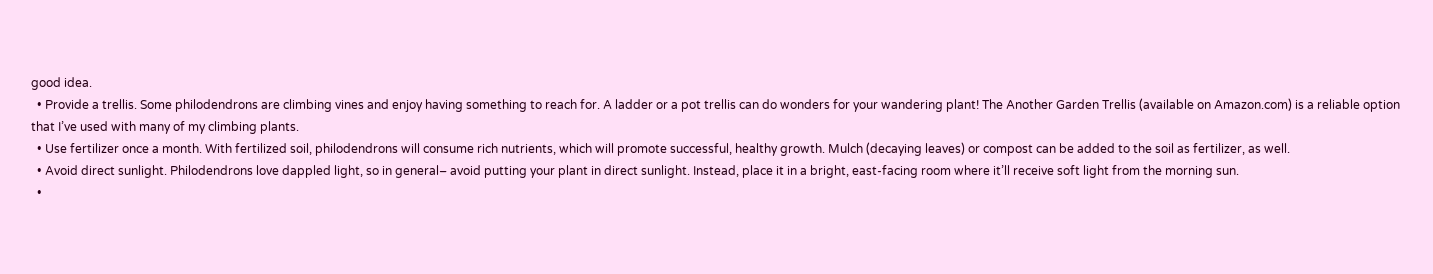good idea.
  • Provide a trellis. Some philodendrons are climbing vines and enjoy having something to reach for. A ladder or a pot trellis can do wonders for your wandering plant! The Another Garden Trellis (available on Amazon.com) is a reliable option that I’ve used with many of my climbing plants.
  • Use fertilizer once a month. With fertilized soil, philodendrons will consume rich nutrients, which will promote successful, healthy growth. Mulch (decaying leaves) or compost can be added to the soil as fertilizer, as well.
  • Avoid direct sunlight. Philodendrons love dappled light, so in general– avoid putting your plant in direct sunlight. Instead, place it in a bright, east-facing room where it’ll receive soft light from the morning sun.
  •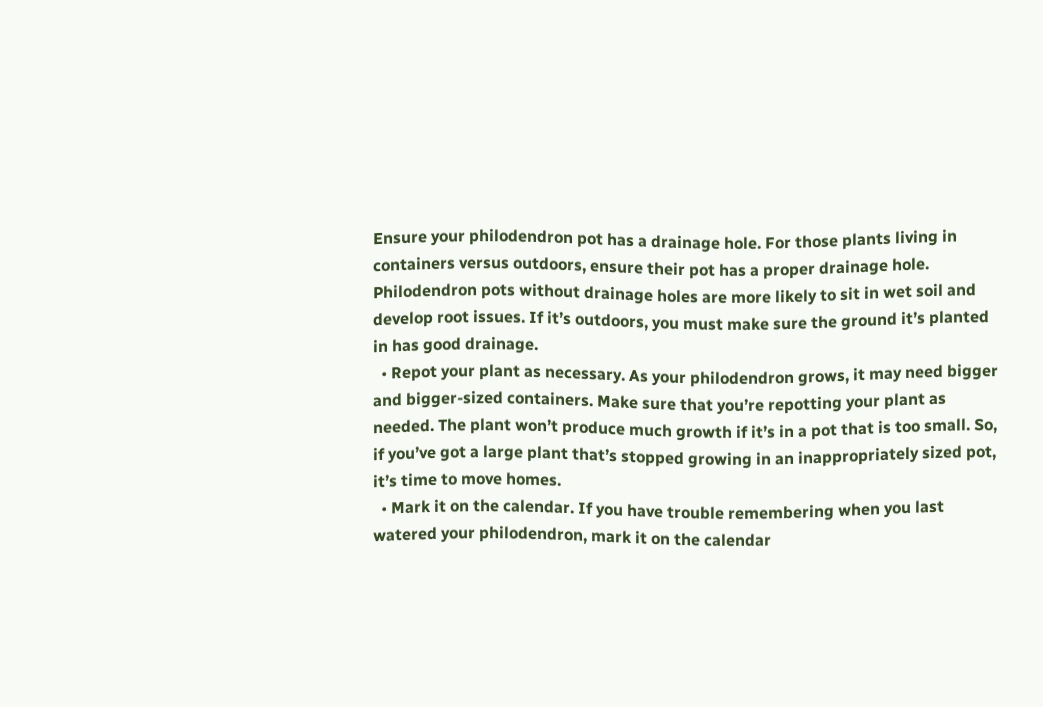Ensure your philodendron pot has a drainage hole. For those plants living in containers versus outdoors, ensure their pot has a proper drainage hole. Philodendron pots without drainage holes are more likely to sit in wet soil and develop root issues. If it’s outdoors, you must make sure the ground it’s planted in has good drainage.
  • Repot your plant as necessary. As your philodendron grows, it may need bigger and bigger-sized containers. Make sure that you’re repotting your plant as needed. The plant won’t produce much growth if it’s in a pot that is too small. So, if you’ve got a large plant that’s stopped growing in an inappropriately sized pot, it’s time to move homes.
  • Mark it on the calendar. If you have trouble remembering when you last watered your philodendron, mark it on the calendar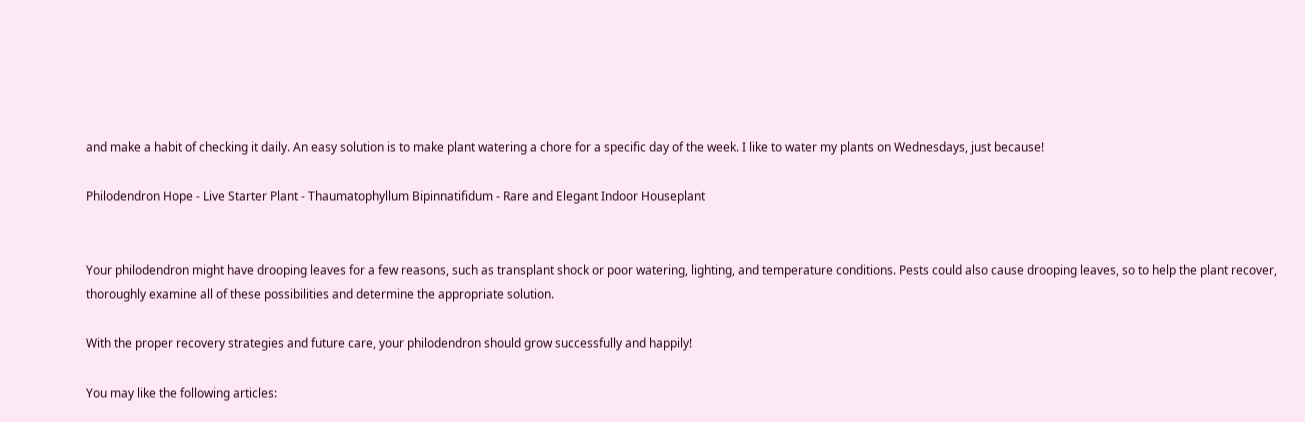and make a habit of checking it daily. An easy solution is to make plant watering a chore for a specific day of the week. I like to water my plants on Wednesdays, just because!

Philodendron Hope - Live Starter Plant - Thaumatophyllum Bipinnatifidum - Rare and Elegant Indoor Houseplant


Your philodendron might have drooping leaves for a few reasons, such as transplant shock or poor watering, lighting, and temperature conditions. Pests could also cause drooping leaves, so to help the plant recover, thoroughly examine all of these possibilities and determine the appropriate solution.

With the proper recovery strategies and future care, your philodendron should grow successfully and happily!

You may like the following articles: